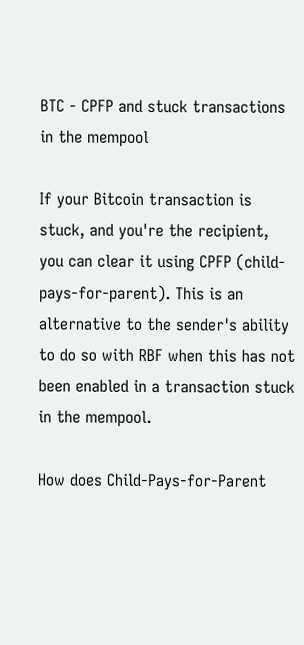BTC - CPFP and stuck transactions in the mempool

If your Bitcoin transaction is stuck, and you're the recipient, you can clear it using CPFP (child-pays-for-parent). This is an alternative to the sender's ability to do so with RBF when this has not been enabled in a transaction stuck in the mempool.

How does Child-Pays-for-Parent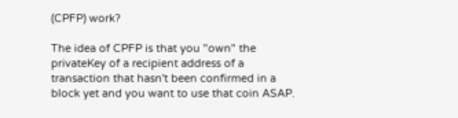(CPFP) work?

The idea of CPFP is that you "own" the privateKey of a recipient address of a transaction that hasn't been confirmed in a block yet and you want to use that coin ASAP.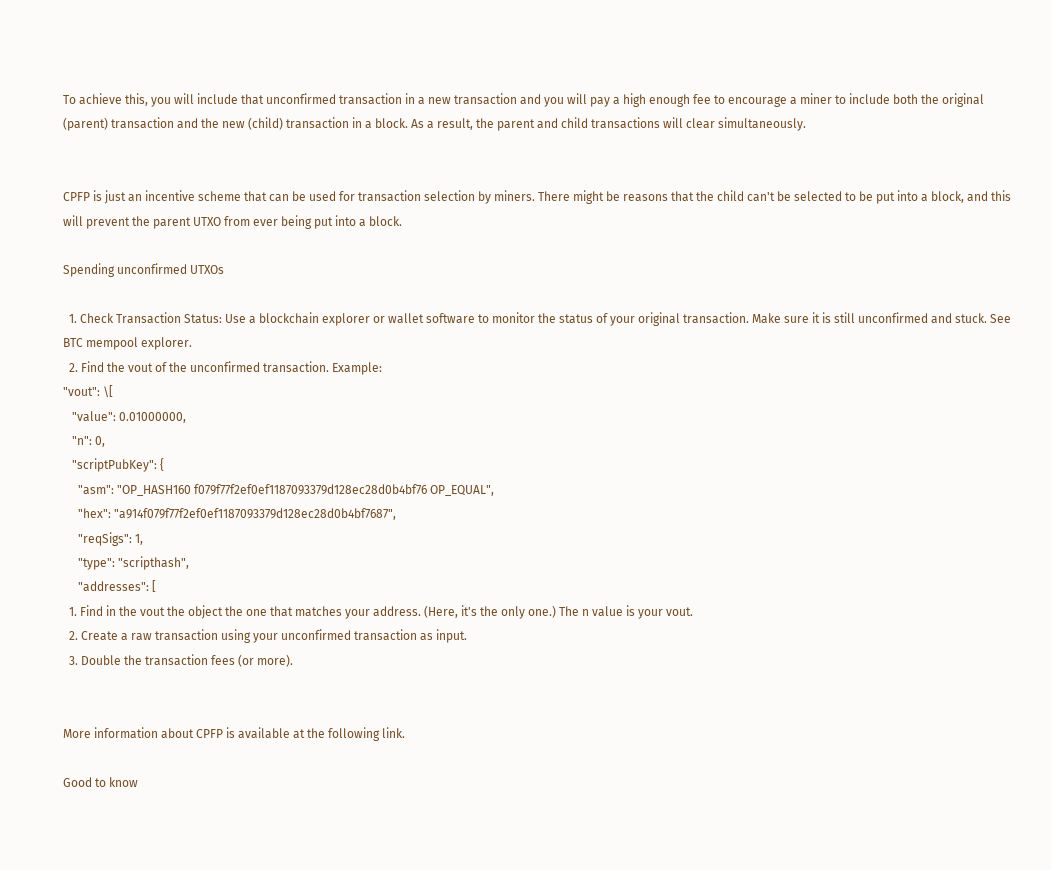To achieve this, you will include that unconfirmed transaction in a new transaction and you will pay a high enough fee to encourage a miner to include both the original (parent) transaction and the new (child) transaction in a block. As a result, the parent and child transactions will clear simultaneously.


CPFP is just an incentive scheme that can be used for transaction selection by miners. There might be reasons that the child can't be selected to be put into a block, and this will prevent the parent UTXO from ever being put into a block.

Spending unconfirmed UTXOs

  1. Check Transaction Status: Use a blockchain explorer or wallet software to monitor the status of your original transaction. Make sure it is still unconfirmed and stuck. See BTC mempool explorer.
  2. Find the vout of the unconfirmed transaction. Example:
"vout": \[
   "value": 0.01000000,
   "n": 0,
   "scriptPubKey": {
     "asm": "OP_HASH160 f079f77f2ef0ef1187093379d128ec28d0b4bf76 OP_EQUAL",
     "hex": "a914f079f77f2ef0ef1187093379d128ec28d0b4bf7687",
     "reqSigs": 1,
     "type": "scripthash",
     "addresses": [
  1. Find in the vout the object the one that matches your address. (Here, it's the only one.) The n value is your vout.
  2. Create a raw transaction using your unconfirmed transaction as input.
  3. Double the transaction fees (or more).


More information about CPFP is available at the following link.

Good to know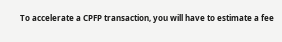To accelerate a CPFP transaction, you will have to estimate a fee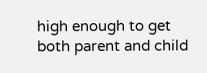high enough to get both parent and child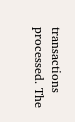transactions processed. The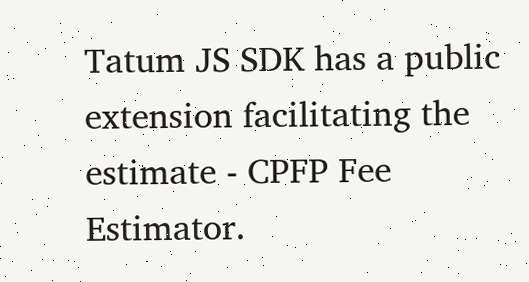Tatum JS SDK has a public extension facilitating the estimate - CPFP Fee Estimator.